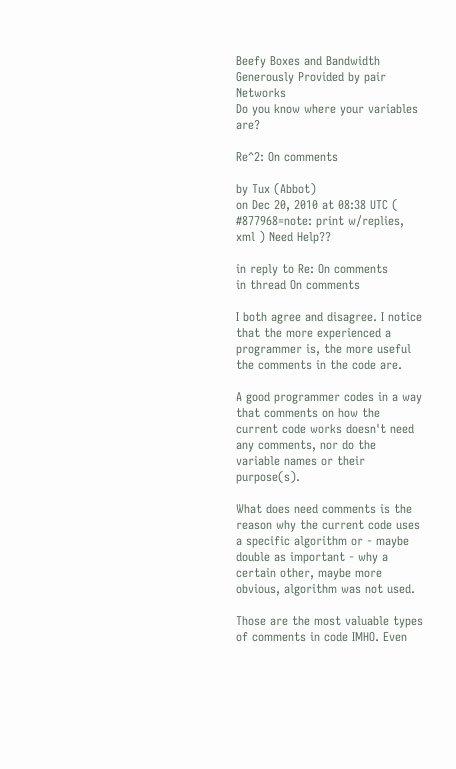Beefy Boxes and Bandwidth Generously Provided by pair Networks
Do you know where your variables are?

Re^2: On comments

by Tux (Abbot)
on Dec 20, 2010 at 08:38 UTC ( #877968=note: print w/replies, xml ) Need Help??

in reply to Re: On comments
in thread On comments

I both agree and disagree. I notice that the more experienced a programmer is, the more useful the comments in the code are.

A good programmer codes in a way that comments on how the current code works doesn't need any comments, nor do the variable names or their purpose(s).

What does need comments is the reason why the current code uses a specific algorithm or - maybe double as important - why a certain other, maybe more obvious, algorithm was not used.

Those are the most valuable types of comments in code IMHO. Even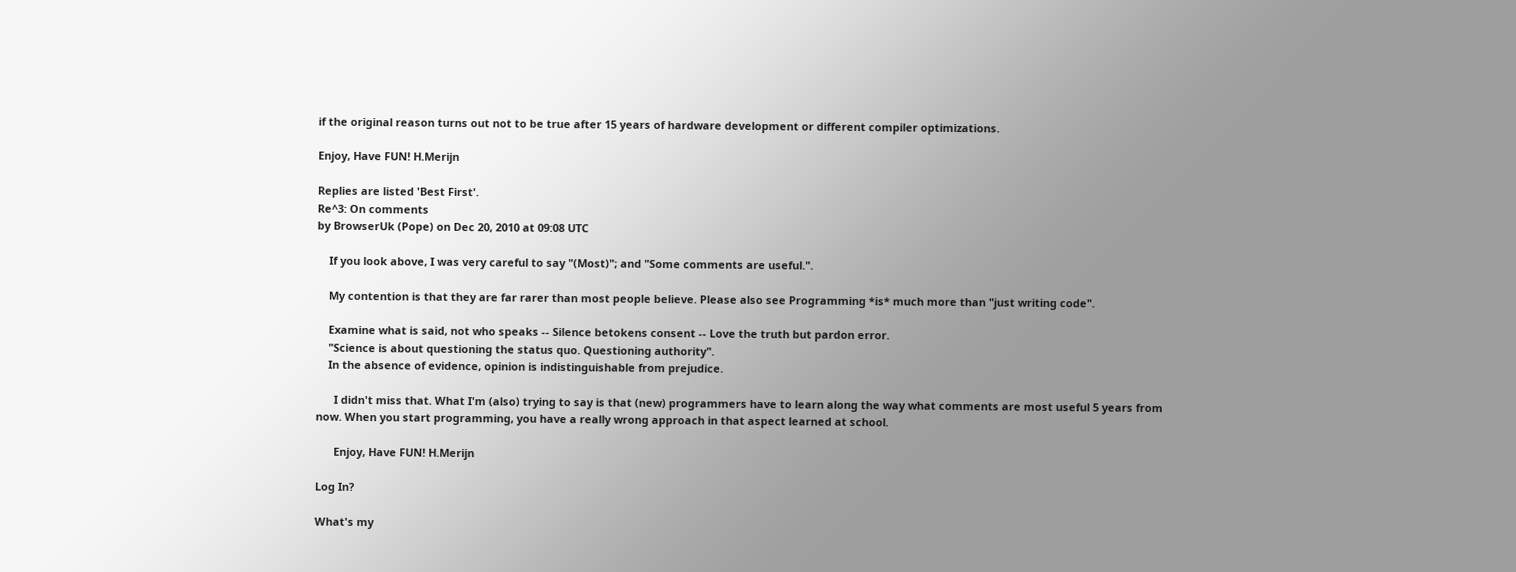if the original reason turns out not to be true after 15 years of hardware development or different compiler optimizations.

Enjoy, Have FUN! H.Merijn

Replies are listed 'Best First'.
Re^3: On comments
by BrowserUk (Pope) on Dec 20, 2010 at 09:08 UTC

    If you look above, I was very careful to say "(Most)"; and "Some comments are useful.".

    My contention is that they are far rarer than most people believe. Please also see Programming *is* much more than "just writing code".

    Examine what is said, not who speaks -- Silence betokens consent -- Love the truth but pardon error.
    "Science is about questioning the status quo. Questioning authority".
    In the absence of evidence, opinion is indistinguishable from prejudice.

      I didn't miss that. What I'm (also) trying to say is that (new) programmers have to learn along the way what comments are most useful 5 years from now. When you start programming, you have a really wrong approach in that aspect learned at school.

      Enjoy, Have FUN! H.Merijn

Log In?

What's my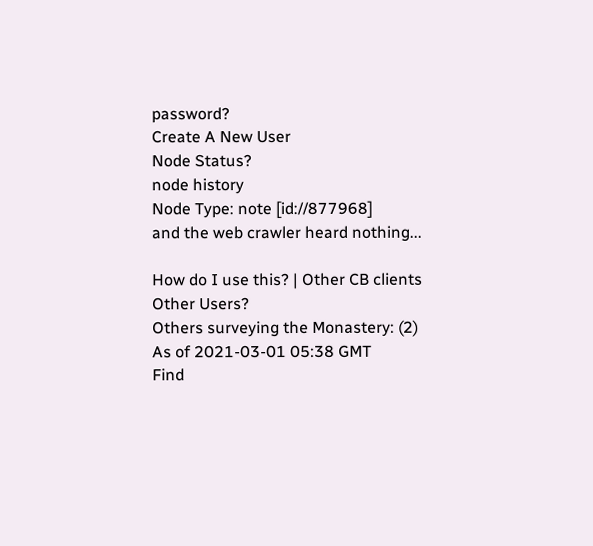password?
Create A New User
Node Status?
node history
Node Type: note [id://877968]
and the web crawler heard nothing...

How do I use this? | Other CB clients
Other Users?
Others surveying the Monastery: (2)
As of 2021-03-01 05:38 GMT
Find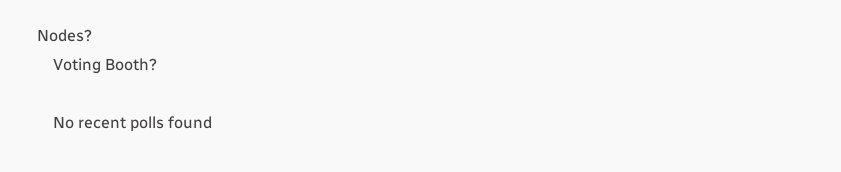Nodes?
    Voting Booth?

    No recent polls found